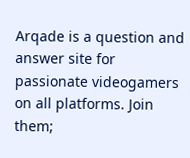Arqade is a question and answer site for passionate videogamers on all platforms. Join them;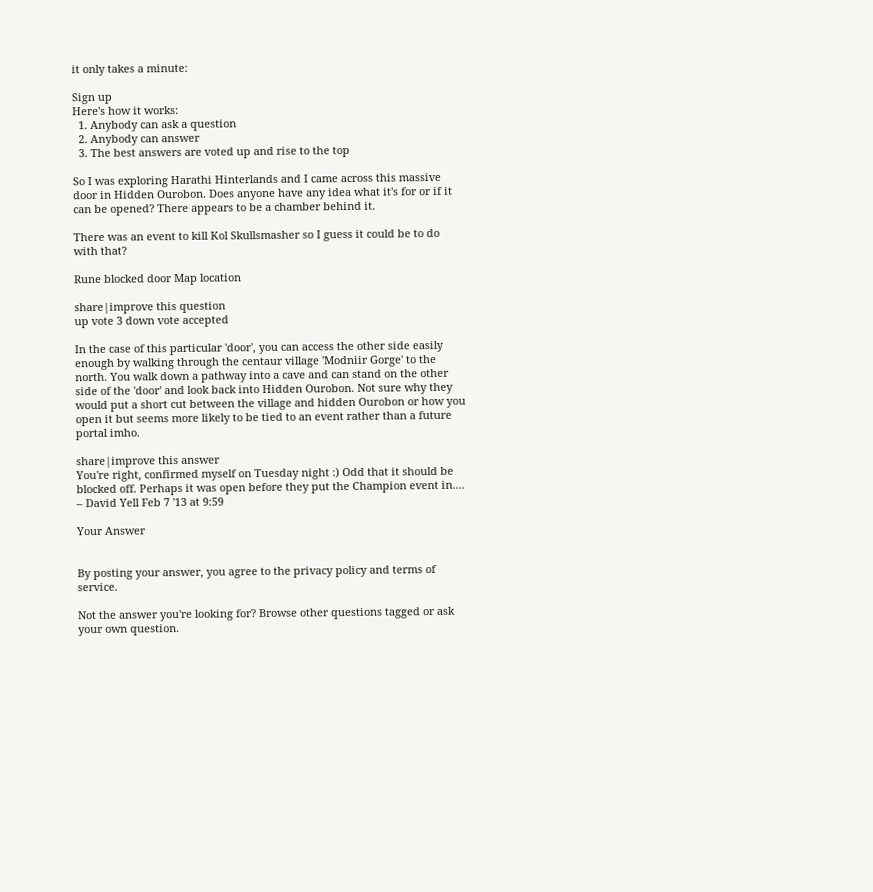it only takes a minute:

Sign up
Here's how it works:
  1. Anybody can ask a question
  2. Anybody can answer
  3. The best answers are voted up and rise to the top

So I was exploring Harathi Hinterlands and I came across this massive door in Hidden Ourobon. Does anyone have any idea what it's for or if it can be opened? There appears to be a chamber behind it.

There was an event to kill Kol Skullsmasher so I guess it could be to do with that?

Rune blocked door Map location

share|improve this question
up vote 3 down vote accepted

In the case of this particular 'door', you can access the other side easily enough by walking through the centaur village 'Modniir Gorge' to the north. You walk down a pathway into a cave and can stand on the other side of the 'door' and look back into Hidden Ourobon. Not sure why they would put a short cut between the village and hidden Ourobon or how you open it but seems more likely to be tied to an event rather than a future portal imho.

share|improve this answer
You're right, confirmed myself on Tuesday night :) Odd that it should be blocked off. Perhaps it was open before they put the Champion event in.… – David Yell Feb 7 '13 at 9:59

Your Answer


By posting your answer, you agree to the privacy policy and terms of service.

Not the answer you're looking for? Browse other questions tagged or ask your own question.